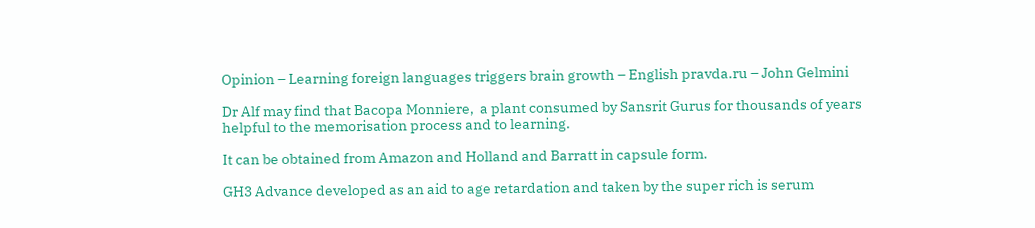Opinion – Learning foreign languages triggers brain growth – English pravda.ru – John Gelmini

Dr Alf may find that Bacopa Monniere,  a plant consumed by Sansrit Gurus for thousands of years helpful to the memorisation process and to learning.

It can be obtained from Amazon and Holland and Barratt in capsule form.

GH3 Advance developed as an aid to age retardation and taken by the super rich is serum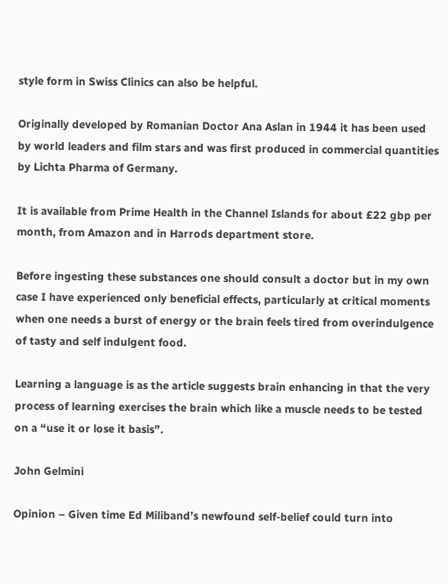style form in Swiss Clinics can also be helpful.

Originally developed by Romanian Doctor Ana Aslan in 1944 it has been used by world leaders and film stars and was first produced in commercial quantities by Lichta Pharma of Germany.

It is available from Prime Health in the Channel Islands for about £22 gbp per month, from Amazon and in Harrods department store.

Before ingesting these substances one should consult a doctor but in my own case I have experienced only beneficial effects, particularly at critical moments when one needs a burst of energy or the brain feels tired from overindulgence of tasty and self indulgent food.

Learning a language is as the article suggests brain enhancing in that the very process of learning exercises the brain which like a muscle needs to be tested on a “use it or lose it basis”.

John Gelmini

Opinion – Given time Ed Miliband’s newfound self-belief could turn into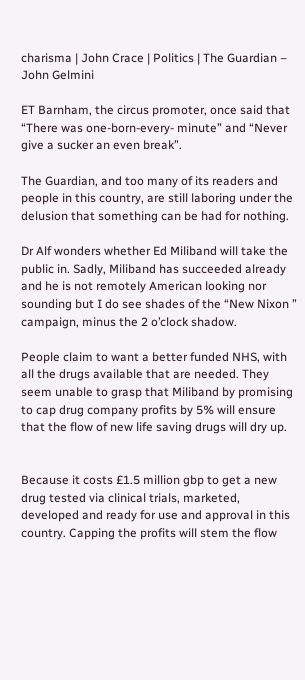charisma | John Crace | Politics | The Guardian – John Gelmini

ET Barnham, the circus promoter, once said that “There was one-born-every- minute” and “Never give a sucker an even break”.

The Guardian, and too many of its readers and people in this country, are still laboring under the delusion that something can be had for nothing.

Dr Alf wonders whether Ed Miliband will take the public in. Sadly, Miliband has succeeded already and he is not remotely American looking nor sounding but I do see shades of the “New Nixon ” campaign, minus the 2 o’clock shadow.

People claim to want a better funded NHS, with all the drugs available that are needed. They seem unable to grasp that Miliband by promising to cap drug company profits by 5% will ensure that the flow of new life saving drugs will dry up.


Because it costs £1.5 million gbp to get a new drug tested via clinical trials, marketed, developed and ready for use and approval in this country. Capping the profits will stem the flow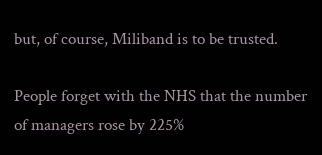but, of course, Miliband is to be trusted.

People forget with the NHS that the number of managers rose by 225%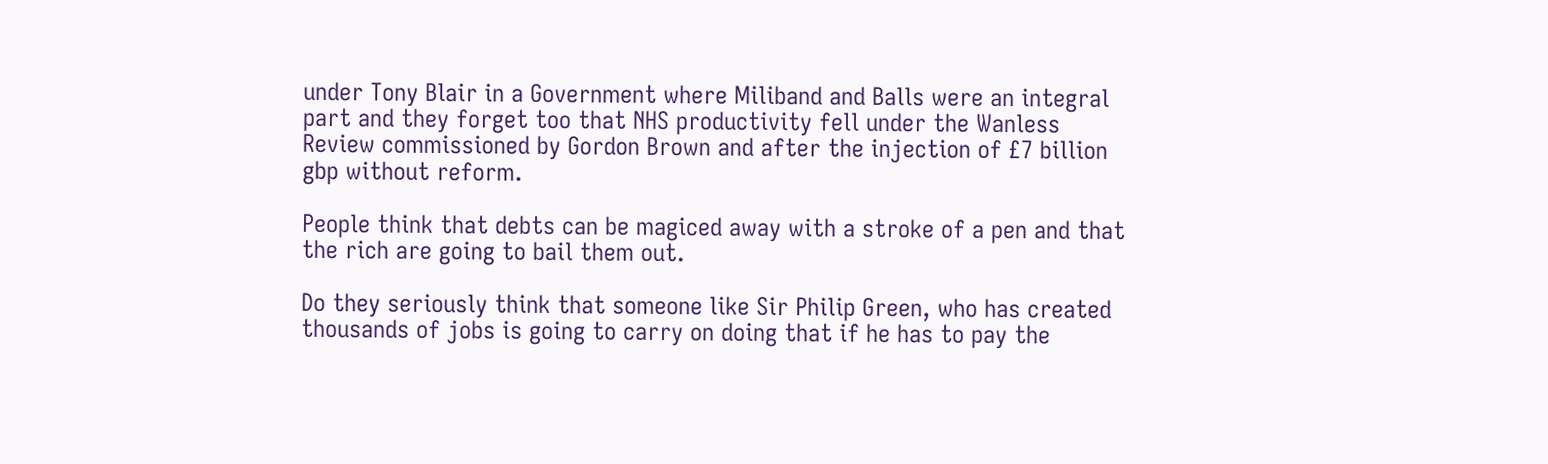under Tony Blair in a Government where Miliband and Balls were an integral part and they forget too that NHS productivity fell under the Wanless Review commissioned by Gordon Brown and after the injection of £7 billion gbp without reform.

People think that debts can be magiced away with a stroke of a pen and that the rich are going to bail them out.

Do they seriously think that someone like Sir Philip Green, who has created thousands of jobs is going to carry on doing that if he has to pay the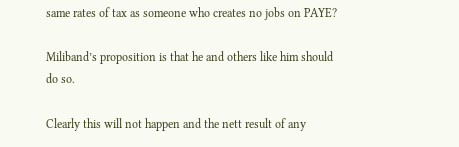same rates of tax as someone who creates no jobs on PAYE?

Miliband’s proposition is that he and others like him should do so.

Clearly this will not happen and the nett result of any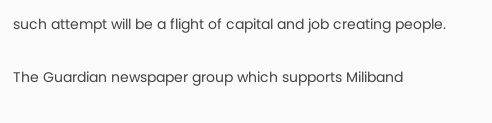such attempt will be a flight of capital and job creating people.

The Guardian newspaper group which supports Miliband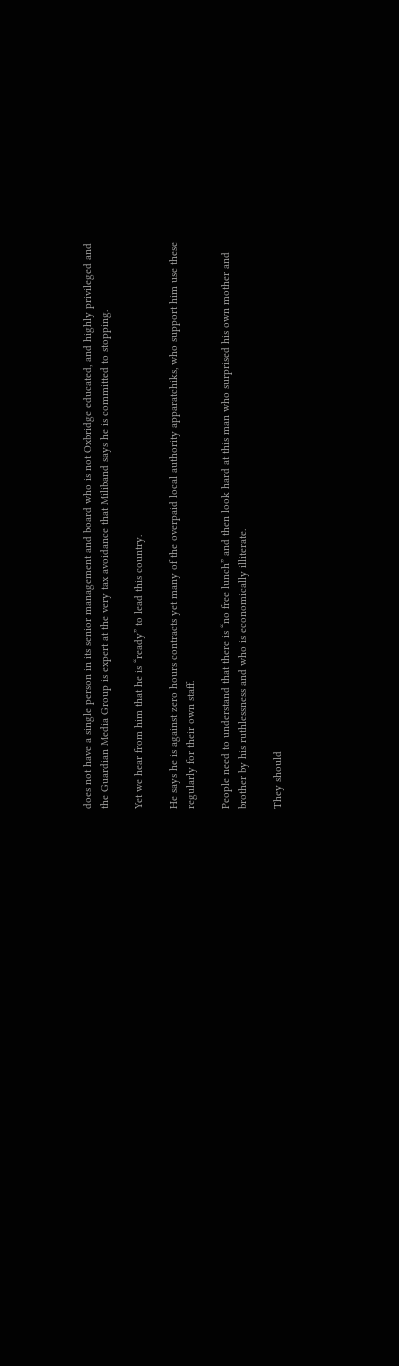does not have a single person in its senior management and board who is not Oxbridge educated, and highly privileged and the Guardian Media Group is expert at the very tax avoidance that Miliband says he is committed to stopping.

Yet we hear from him that he is “ready” to lead this country.

He says he is against zero hours contracts yet many of the overpaid local authority apparatchiks, who support him use these regularly for their own staff.

People need to understand that there is “no free lunch” and then look hard at this man who surprised his own mother and brother by his ruthlessness and who is economically illiterate.

They should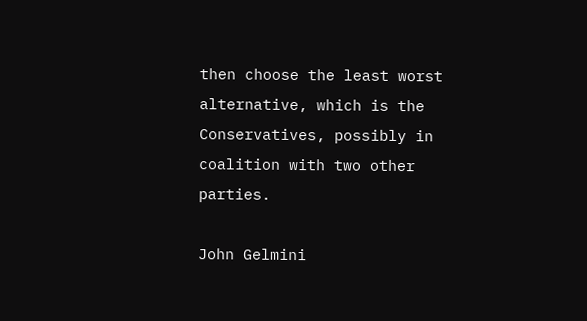then choose the least worst alternative, which is the Conservatives, possibly in coalition with two other parties.

John Gelmini